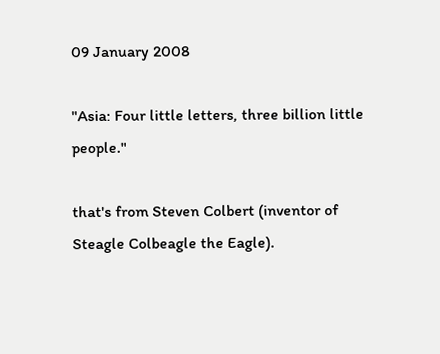09 January 2008

"Asia: Four little letters, three billion little people."

that's from Steven Colbert (inventor of Steagle Colbeagle the Eagle).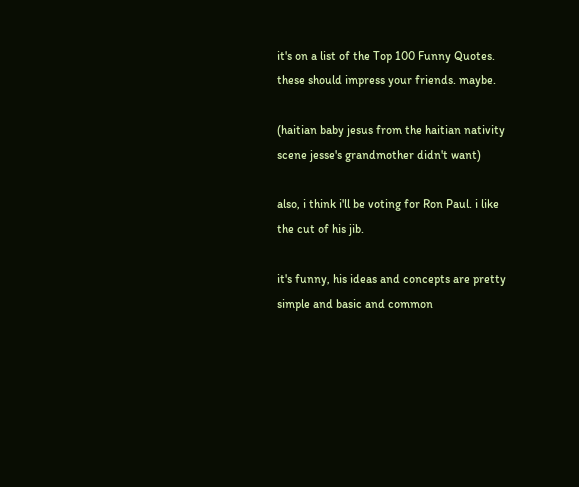it's on a list of the Top 100 Funny Quotes. these should impress your friends. maybe.

(haitian baby jesus from the haitian nativity scene jesse's grandmother didn't want)

also, i think i'll be voting for Ron Paul. i like the cut of his jib.

it's funny, his ideas and concepts are pretty simple and basic and common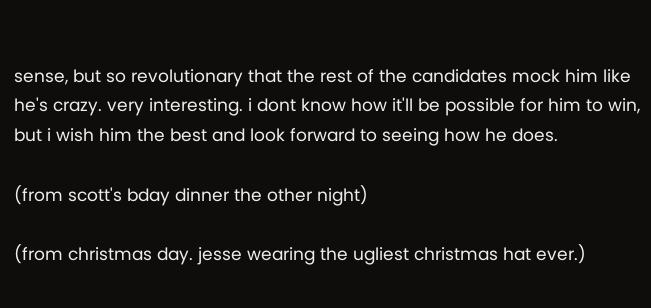sense, but so revolutionary that the rest of the candidates mock him like he's crazy. very interesting. i dont know how it'll be possible for him to win, but i wish him the best and look forward to seeing how he does.

(from scott's bday dinner the other night)

(from christmas day. jesse wearing the ugliest christmas hat ever.)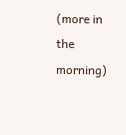(more in the morning)